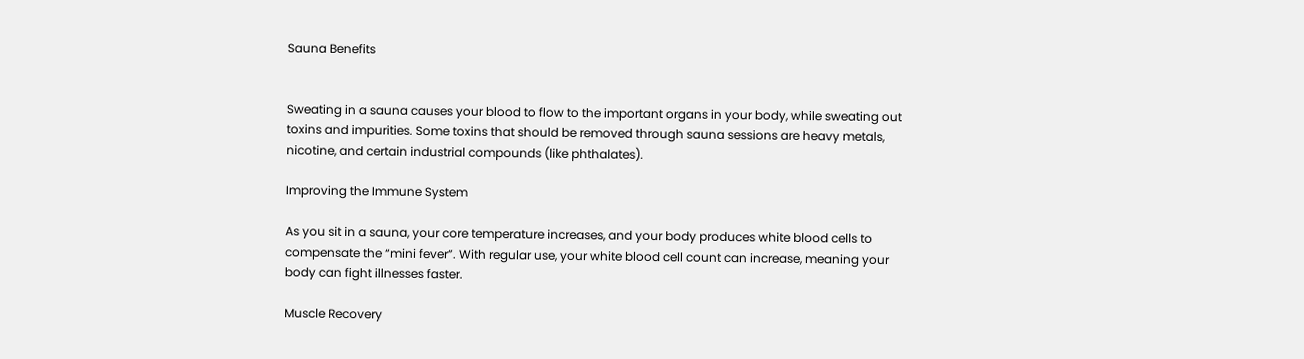Sauna Benefits


Sweating in a sauna causes your blood to flow to the important organs in your body, while sweating out toxins and impurities. Some toxins that should be removed through sauna sessions are heavy metals, nicotine, and certain industrial compounds (like phthalates).

Improving the Immune System

As you sit in a sauna, your core temperature increases, and your body produces white blood cells to compensate the “mini fever”. With regular use, your white blood cell count can increase, meaning your body can fight illnesses faster.

Muscle Recovery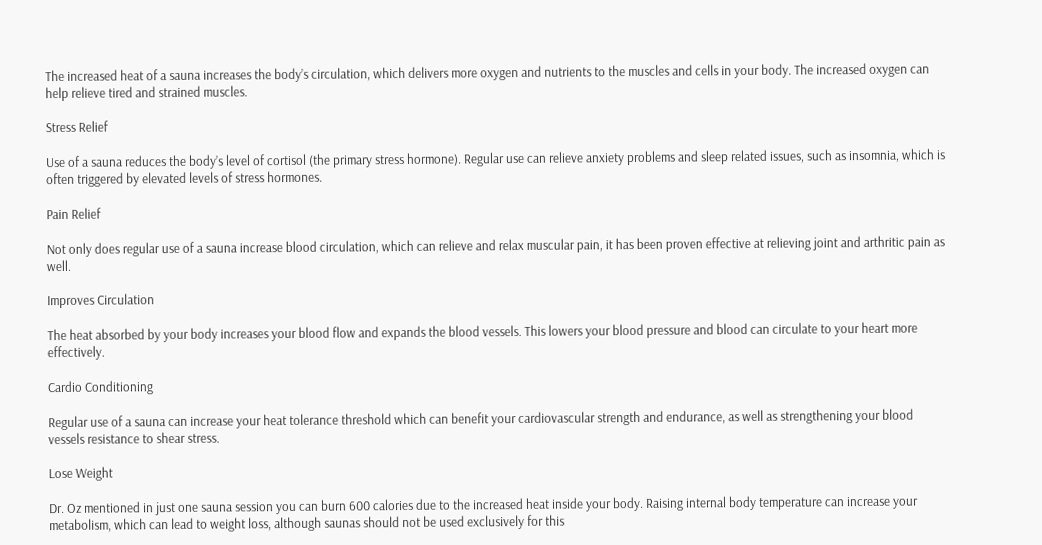The increased heat of a sauna increases the body’s circulation, which delivers more oxygen and nutrients to the muscles and cells in your body. The increased oxygen can help relieve tired and strained muscles.

Stress Relief

Use of a sauna reduces the body’s level of cortisol (the primary stress hormone). Regular use can relieve anxiety problems and sleep related issues, such as insomnia, which is often triggered by elevated levels of stress hormones.

Pain Relief

Not only does regular use of a sauna increase blood circulation, which can relieve and relax muscular pain, it has been proven effective at relieving joint and arthritic pain as well.

Improves Circulation

The heat absorbed by your body increases your blood flow and expands the blood vessels. This lowers your blood pressure and blood can circulate to your heart more effectively.

Cardio Conditioning

Regular use of a sauna can increase your heat tolerance threshold which can benefit your cardiovascular strength and endurance, as well as strengthening your blood vessels resistance to shear stress.

Lose Weight

Dr. Oz mentioned in just one sauna session you can burn 600 calories due to the increased heat inside your body. Raising internal body temperature can increase your metabolism, which can lead to weight loss, although saunas should not be used exclusively for this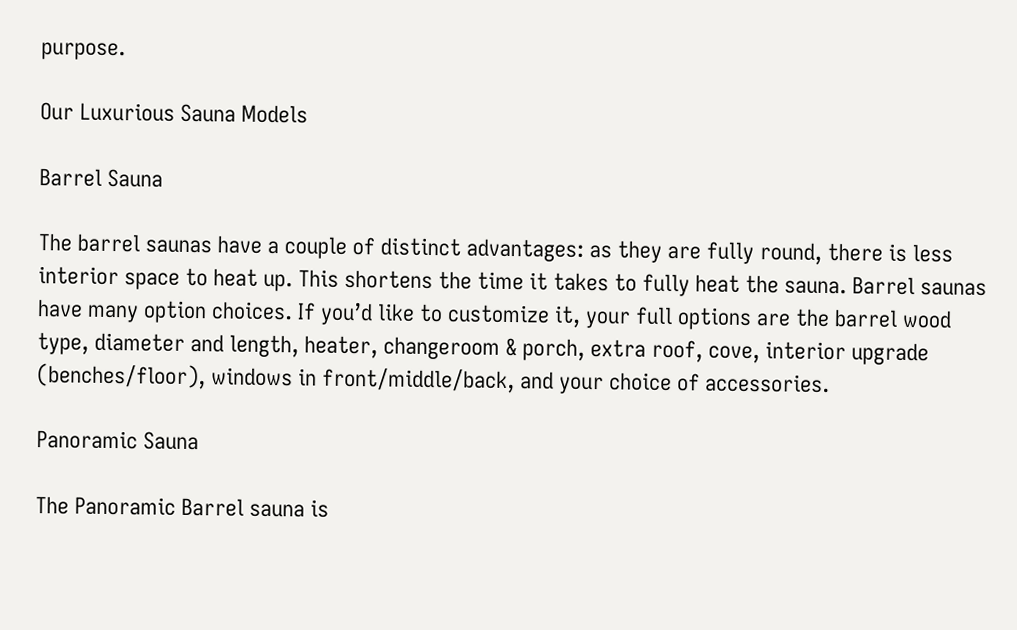purpose.

Our Luxurious Sauna Models

Barrel Sauna

The barrel saunas have a couple of distinct advantages: as they are fully round, there is less interior space to heat up. This shortens the time it takes to fully heat the sauna. Barrel saunas have many option choices. If you’d like to customize it, your full options are the barrel wood type, diameter and length, heater, changeroom & porch, extra roof, cove, interior upgrade (benches/floor), windows in front/middle/back, and your choice of accessories.

Panoramic Sauna

The Panoramic Barrel sauna is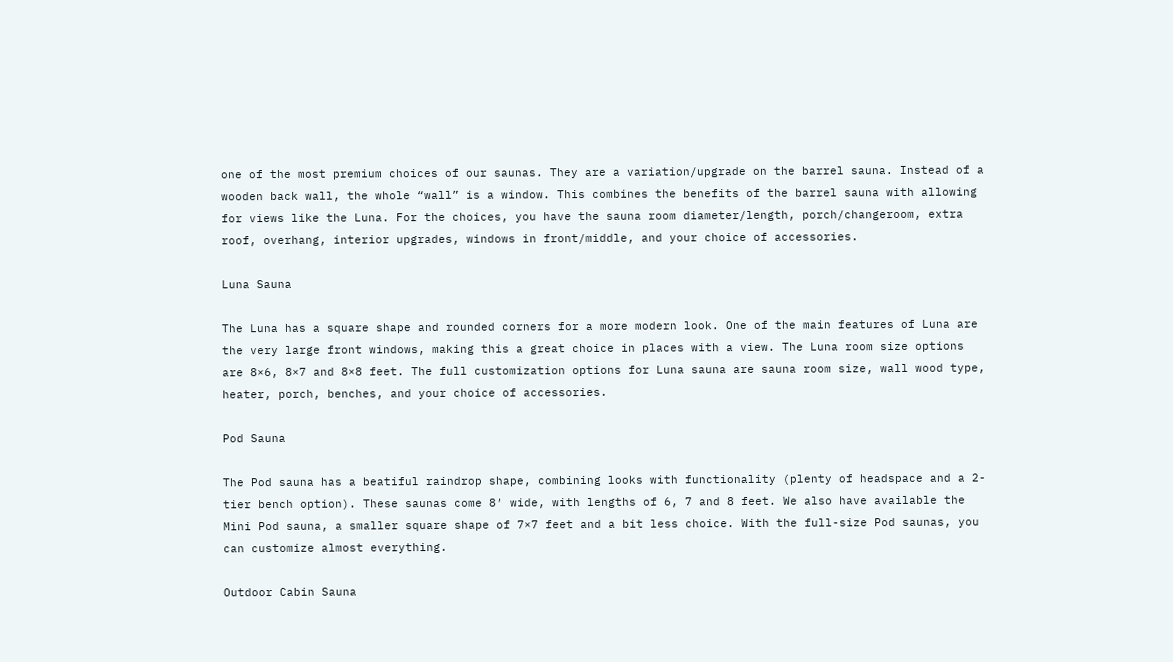one of the most premium choices of our saunas. They are a variation/upgrade on the barrel sauna. Instead of a wooden back wall, the whole “wall” is a window. This combines the benefits of the barrel sauna with allowing for views like the Luna. For the choices, you have the sauna room diameter/length, porch/changeroom, extra roof, overhang, interior upgrades, windows in front/middle, and your choice of accessories.

Luna Sauna

The Luna has a square shape and rounded corners for a more modern look. One of the main features of Luna are the very large front windows, making this a great choice in places with a view. The Luna room size options are 8×6, 8×7 and 8×8 feet. The full customization options for Luna sauna are sauna room size, wall wood type, heater, porch, benches, and your choice of accessories.

Pod Sauna

The Pod sauna has a beatiful raindrop shape, combining looks with functionality (plenty of headspace and a 2-tier bench option). These saunas come 8′ wide, with lengths of 6, 7 and 8 feet. We also have available the Mini Pod sauna, a smaller square shape of 7×7 feet and a bit less choice. With the full-size Pod saunas, you can customize almost everything.

Outdoor Cabin Sauna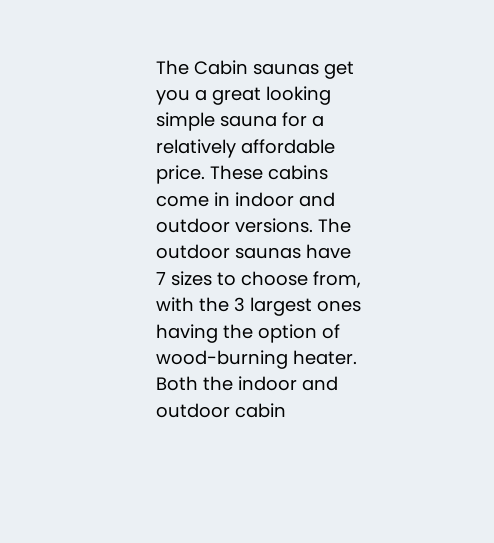The Cabin saunas get you a great looking simple sauna for a relatively affordable price. These cabins come in indoor and outdoor versions. The outdoor saunas have 7 sizes to choose from, with the 3 largest ones having the option of wood-burning heater. Both the indoor and outdoor cabin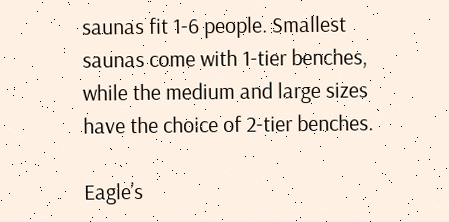saunas fit 1-6 people. Smallest saunas come with 1-tier benches, while the medium and large sizes have the choice of 2-tier benches.

Eagle’s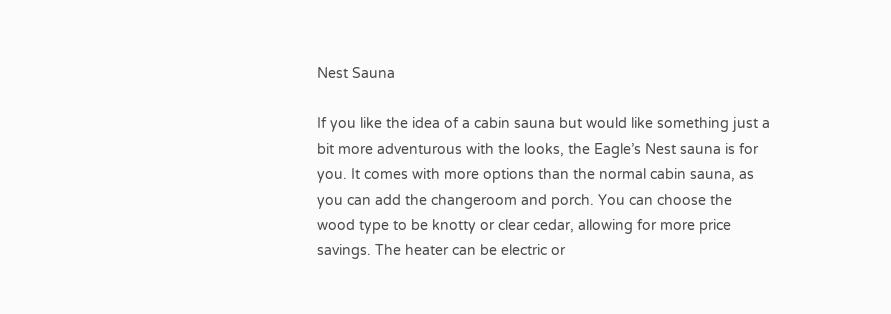Nest Sauna

If you like the idea of a cabin sauna but would like something just a bit more adventurous with the looks, the Eagle’s Nest sauna is for you. It comes with more options than the normal cabin sauna, as you can add the changeroom and porch. You can choose the wood type to be knotty or clear cedar, allowing for more price savings. The heater can be electric or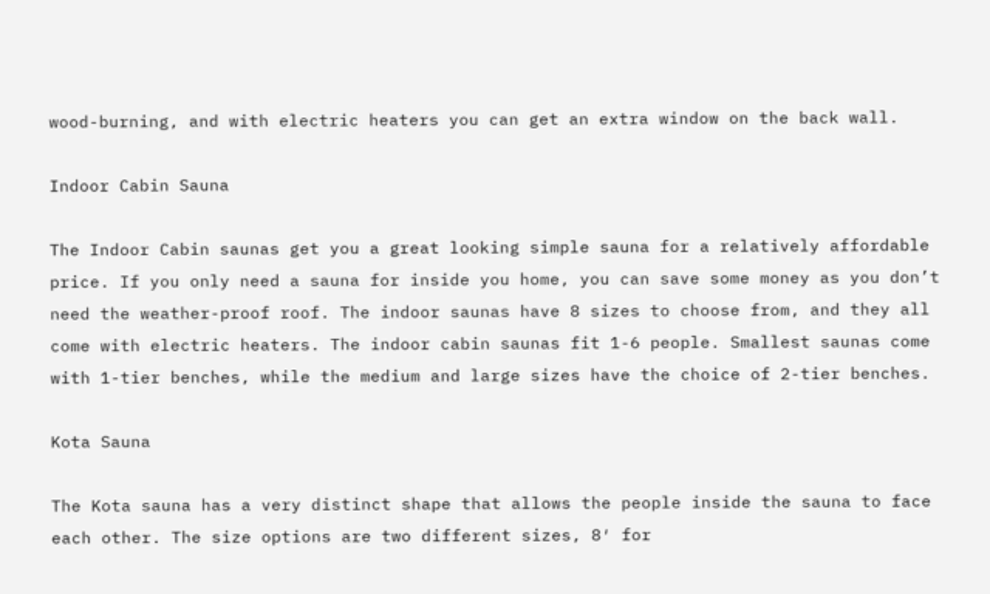wood-burning, and with electric heaters you can get an extra window on the back wall.

Indoor Cabin Sauna

The Indoor Cabin saunas get you a great looking simple sauna for a relatively affordable price. If you only need a sauna for inside you home, you can save some money as you don’t need the weather-proof roof. The indoor saunas have 8 sizes to choose from, and they all come with electric heaters. The indoor cabin saunas fit 1-6 people. Smallest saunas come with 1-tier benches, while the medium and large sizes have the choice of 2-tier benches.

Kota Sauna

The Kota sauna has a very distinct shape that allows the people inside the sauna to face each other. The size options are two different sizes, 8′ for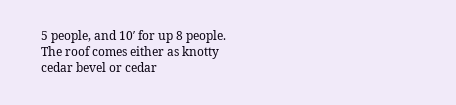5 people, and 10′ for up 8 people. The roof comes either as knotty cedar bevel or cedar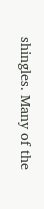shingles. Many of the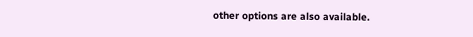other options are also available.